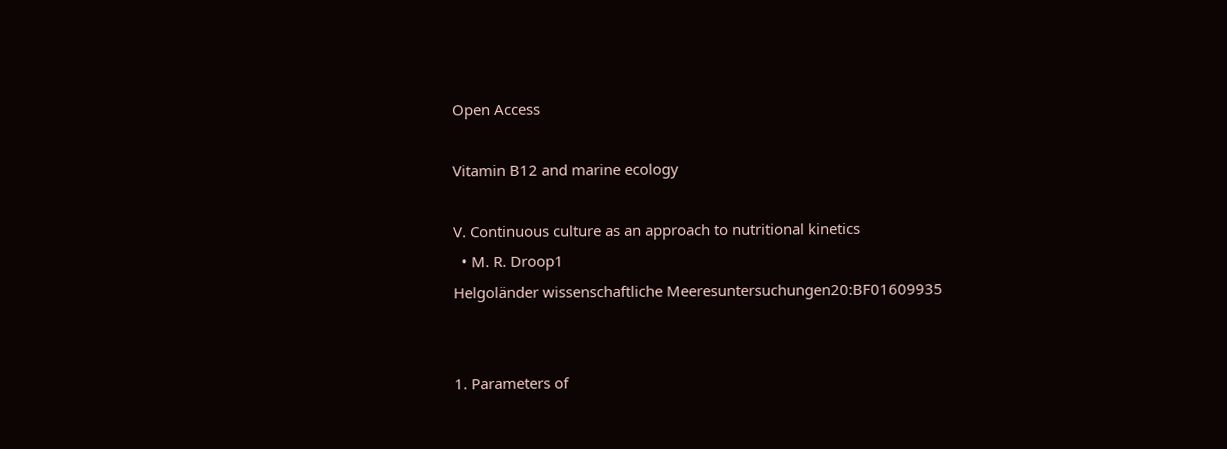Open Access

Vitamin B12 and marine ecology

V. Continuous culture as an approach to nutritional kinetics
  • M. R. Droop1
Helgoländer wissenschaftliche Meeresuntersuchungen20:BF01609935


1. Parameters of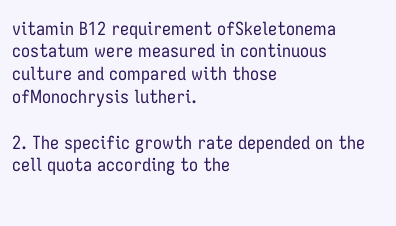vitamin B12 requirement ofSkeletonema costatum were measured in continuous culture and compared with those ofMonochrysis lutheri.

2. The specific growth rate depended on the cell quota according to the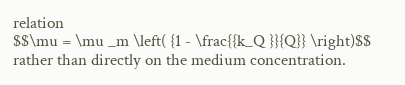relation
$$\mu = \mu _m \left( {1 - \frac{{k_Q }}{Q}} \right)$$
rather than directly on the medium concentration.